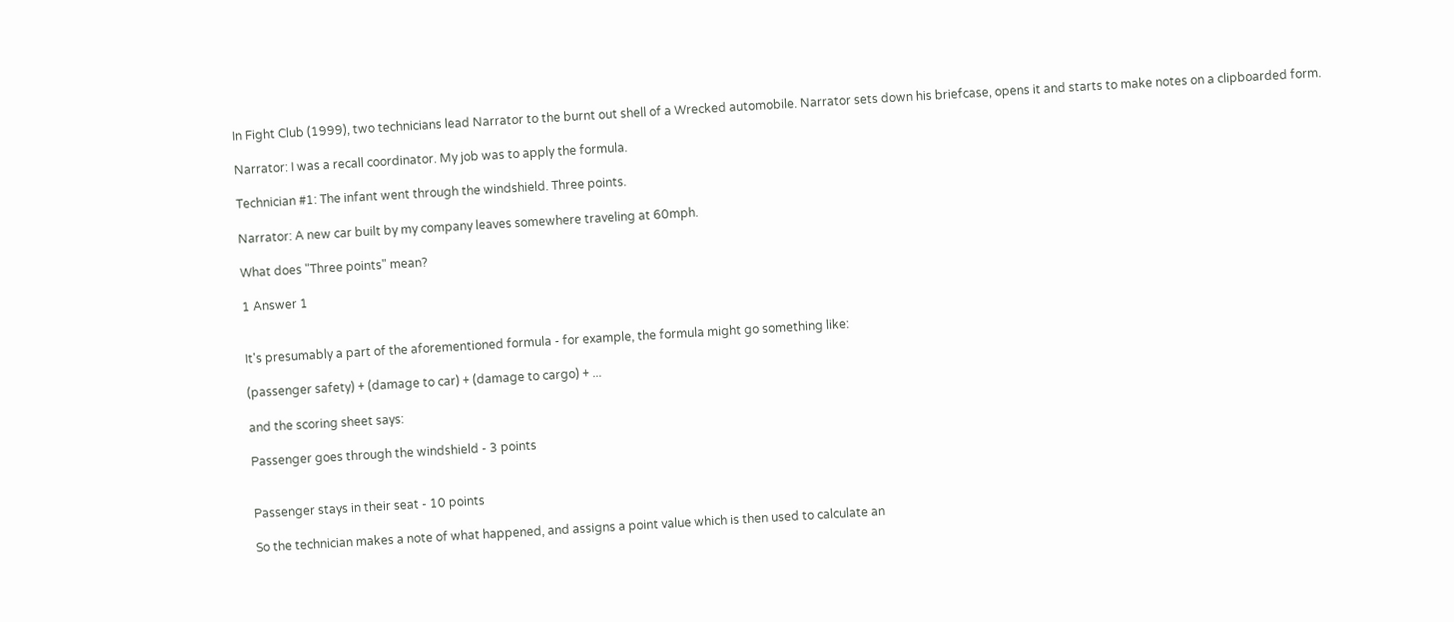In Fight Club (1999), two technicians lead Narrator to the burnt out shell of a Wrecked automobile. Narrator sets down his briefcase, opens it and starts to make notes on a clipboarded form.

Narrator: I was a recall coordinator. My job was to apply the formula.

Technician #1: The infant went through the windshield. Three points.

Narrator: A new car built by my company leaves somewhere traveling at 60mph.

What does "Three points" mean?

1 Answer 1


It's presumably a part of the aforementioned formula - for example, the formula might go something like:

(passenger safety) + (damage to car) + (damage to cargo) + ...

and the scoring sheet says:

Passenger goes through the windshield - 3 points


Passenger stays in their seat - 10 points

So the technician makes a note of what happened, and assigns a point value which is then used to calculate an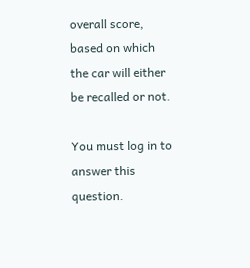overall score, based on which the car will either be recalled or not.

You must log in to answer this question.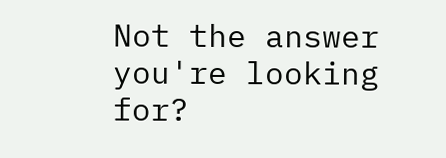Not the answer you're looking for?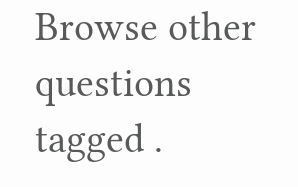Browse other questions tagged .